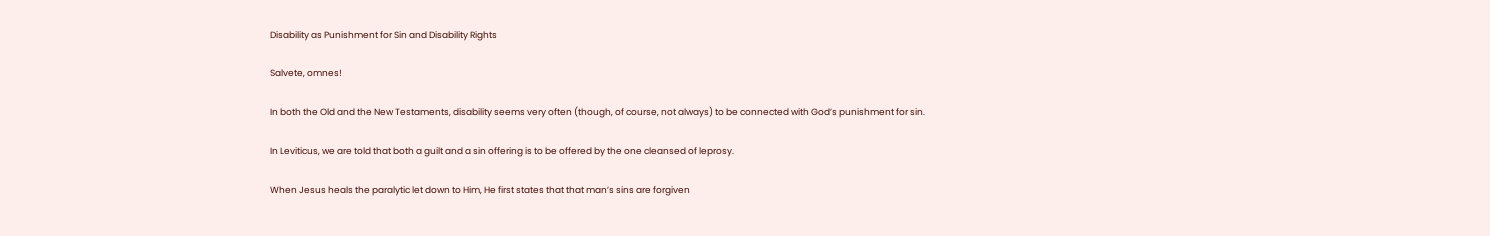Disability as Punishment for Sin and Disability Rights

Salvete, omnes!

In both the Old and the New Testaments, disability seems very often (though, of course, not always) to be connected with God’s punishment for sin.

In Leviticus, we are told that both a guilt and a sin offering is to be offered by the one cleansed of leprosy.

When Jesus heals the paralytic let down to Him, He first states that that man’s sins are forgiven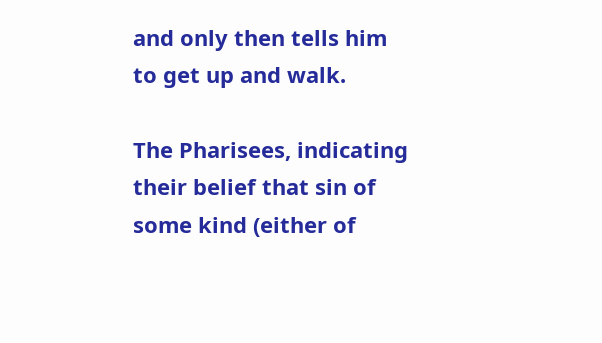and only then tells him to get up and walk.

The Pharisees, indicating their belief that sin of some kind (either of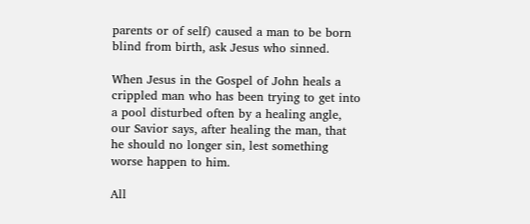parents or of self) caused a man to be born blind from birth, ask Jesus who sinned.

When Jesus in the Gospel of John heals a crippled man who has been trying to get into a pool disturbed often by a healing angle, our Savior says, after healing the man, that he should no longer sin, lest something worse happen to him.

All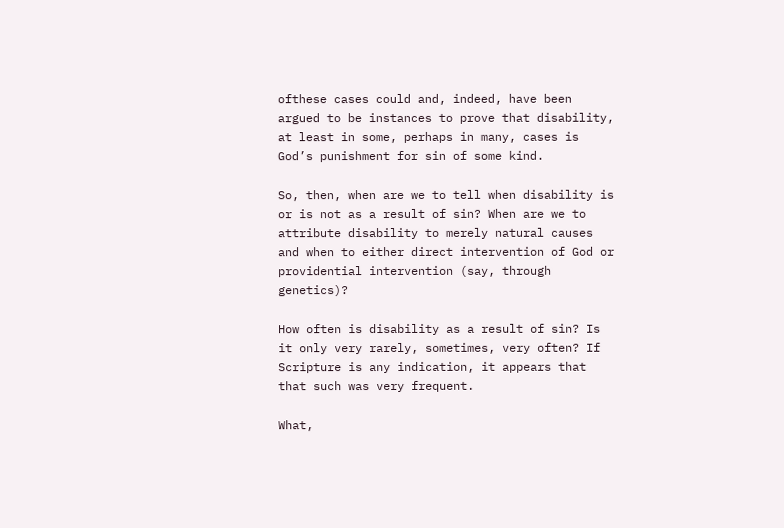ofthese cases could and, indeed, have been argued to be instances to prove that disability, at least in some, perhaps in many, cases is God’s punishment for sin of some kind.

So, then, when are we to tell when disability is or is not as a result of sin? When are we to attribute disability to merely natural causes and when to either direct intervention of God or providential intervention (say, through genetics)?

How often is disability as a result of sin? Is it only very rarely, sometimes, very often? If Scripture is any indication, it appears that that such was very frequent.

What,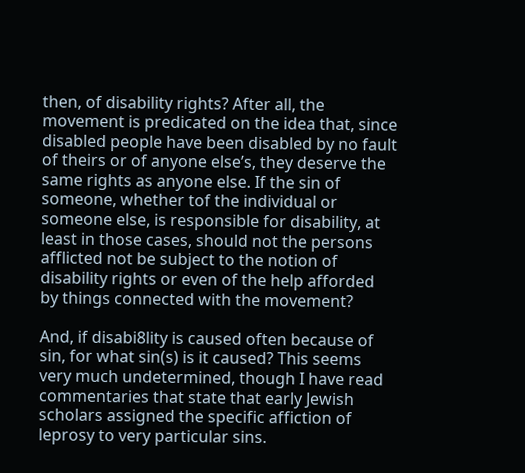then, of disability rights? After all, the movement is predicated on the idea that, since disabled people have been disabled by no fault of theirs or of anyone else’s, they deserve the same rights as anyone else. If the sin of someone, whether tof the individual or someone else, is responsible for disability, at least in those cases, should not the persons afflicted not be subject to the notion of disability rights or even of the help afforded by things connected with the movement?

And, if disabi8lity is caused often because of sin, for what sin(s) is it caused? This seems very much undetermined, though I have read commentaries that state that early Jewish scholars assigned the specific affiction of leprosy to very particular sins.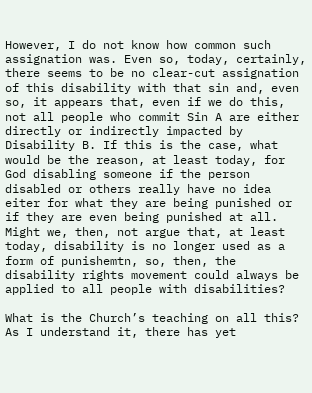However, I do not know how common such assignation was. Even so, today, certainly, there seems to be no clear-cut assignation of this disability with that sin and, even so, it appears that, even if we do this, not all people who commit Sin A are either directly or indirectly impacted by Disability B. If this is the case, what would be the reason, at least today, for God disabling someone if the person disabled or others really have no idea eiter for what they are being punished or if they are even being punished at all. Might we, then, not argue that, at least today, disability is no longer used as a form of punishemtn, so, then, the disability rights movement could always be applied to all people with disabilities?

What is the Church’s teaching on all this? As I understand it, there has yet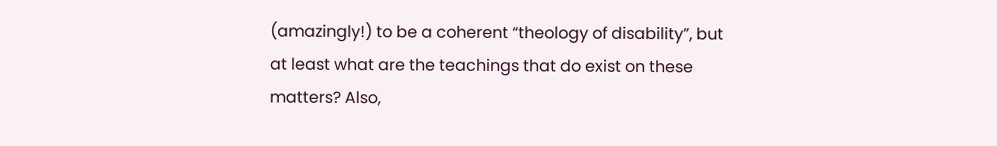(amazingly!) to be a coherent “theology of disability”, but at least what are the teachings that do exist on these matters? Also,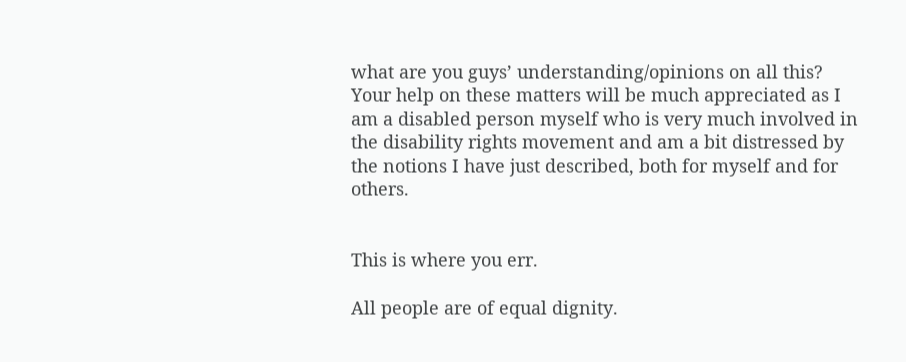what are you guys’ understanding/opinions on all this? Your help on these matters will be much appreciated as I am a disabled person myself who is very much involved in the disability rights movement and am a bit distressed by the notions I have just described, both for myself and for others.


This is where you err.

All people are of equal dignity.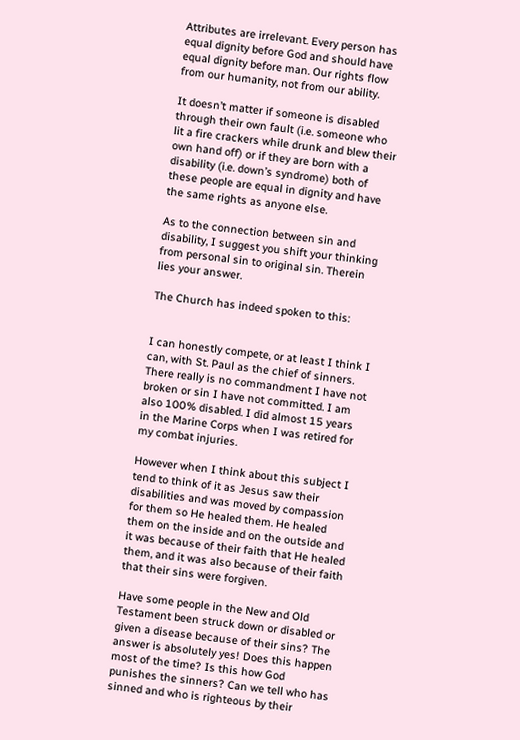Attributes are irrelevant. Every person has equal dignity before God and should have equal dignity before man. Our rights flow from our humanity, not from our ability.

It doesn’t matter if someone is disabled through their own fault (i.e. someone who lit a fire crackers while drunk and blew their own hand off) or if they are born with a disability (i.e. down’s syndrome) both of these people are equal in dignity and have the same rights as anyone else.

As to the connection between sin and disability, I suggest you shift your thinking from personal sin to original sin. Therein lies your answer.

The Church has indeed spoken to this:


I can honestly compete, or at least I think I can, with St. Paul as the chief of sinners. There really is no commandment I have not broken or sin I have not committed. I am also 100% disabled. I did almost 15 years in the Marine Corps when I was retired for my combat injuries.

However when I think about this subject I tend to think of it as Jesus saw their disabilities and was moved by compassion for them so He healed them. He healed them on the inside and on the outside and it was because of their faith that He healed them, and it was also because of their faith that their sins were forgiven.

Have some people in the New and Old Testament been struck down or disabled or given a disease because of their sins? The answer is absolutely yes! Does this happen most of the time? Is this how God punishes the sinners? Can we tell who has sinned and who is righteous by their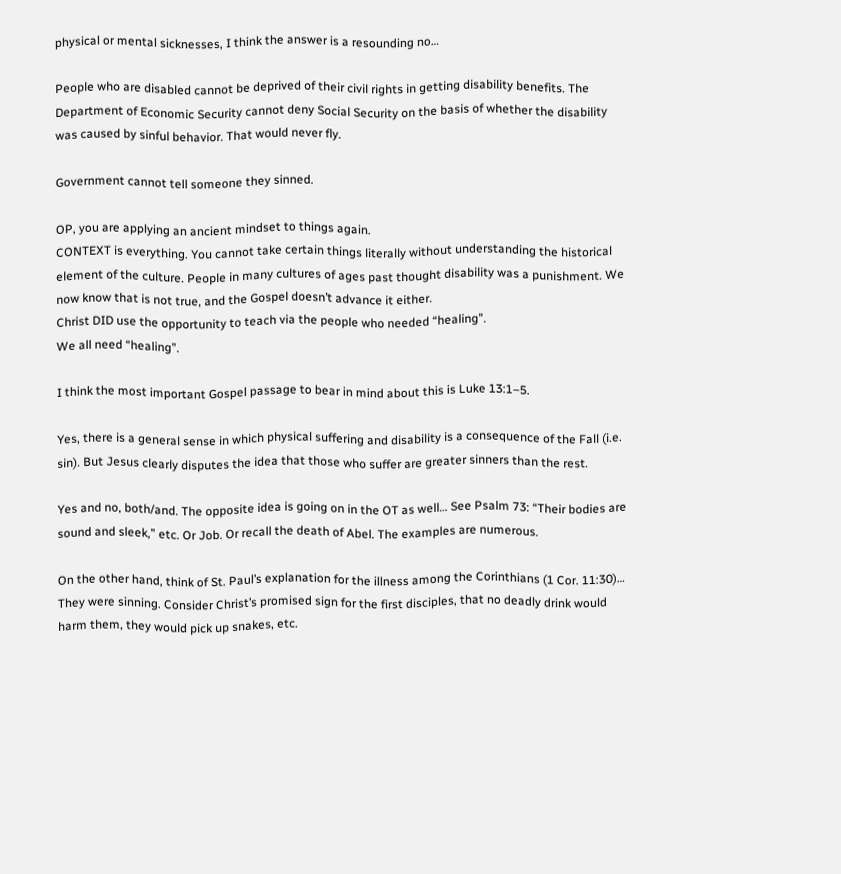physical or mental sicknesses, I think the answer is a resounding no…

People who are disabled cannot be deprived of their civil rights in getting disability benefits. The Department of Economic Security cannot deny Social Security on the basis of whether the disability was caused by sinful behavior. That would never fly.

Government cannot tell someone they sinned.

OP, you are applying an ancient mindset to things again.
CONTEXT is everything. You cannot take certain things literally without understanding the historical element of the culture. People in many cultures of ages past thought disability was a punishment. We now know that is not true, and the Gospel doesn’t advance it either.
Christ DID use the opportunity to teach via the people who needed “healing”.
We all need “healing”.

I think the most important Gospel passage to bear in mind about this is Luke 13:1–5.

Yes, there is a general sense in which physical suffering and disability is a consequence of the Fall (i.e. sin). But Jesus clearly disputes the idea that those who suffer are greater sinners than the rest.

Yes and no, both/and. The opposite idea is going on in the OT as well… See Psalm 73: “Their bodies are sound and sleek,” etc. Or Job. Or recall the death of Abel. The examples are numerous.

On the other hand, think of St. Paul’s explanation for the illness among the Corinthians (1 Cor. 11:30)… They were sinning. Consider Christ’s promised sign for the first disciples, that no deadly drink would harm them, they would pick up snakes, etc.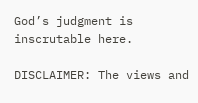God’s judgment is inscrutable here.

DISCLAIMER: The views and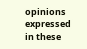opinions expressed in these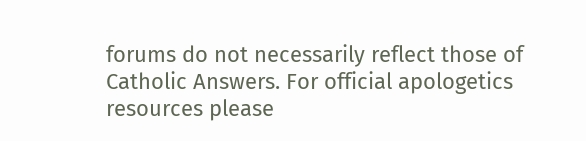forums do not necessarily reflect those of Catholic Answers. For official apologetics resources please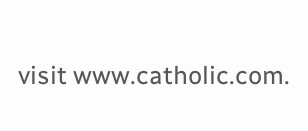visit www.catholic.com.